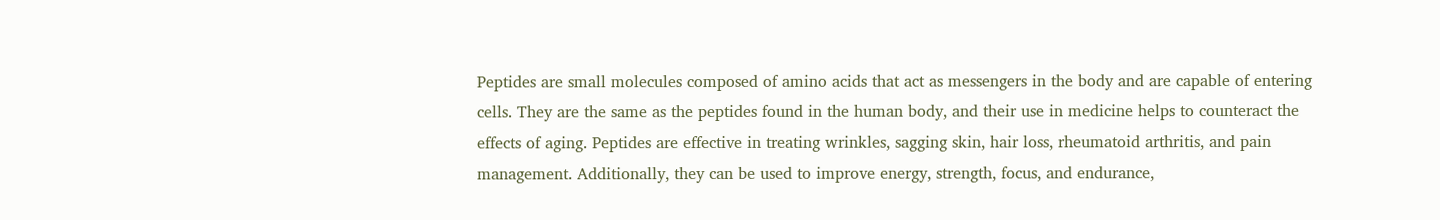Peptides are small molecules composed of amino acids that act as messengers in the body and are capable of entering cells. They are the same as the peptides found in the human body, and their use in medicine helps to counteract the effects of aging. Peptides are effective in treating wrinkles, sagging skin, hair loss, rheumatoid arthritis, and pain management. Additionally, they can be used to improve energy, strength, focus, and endurance,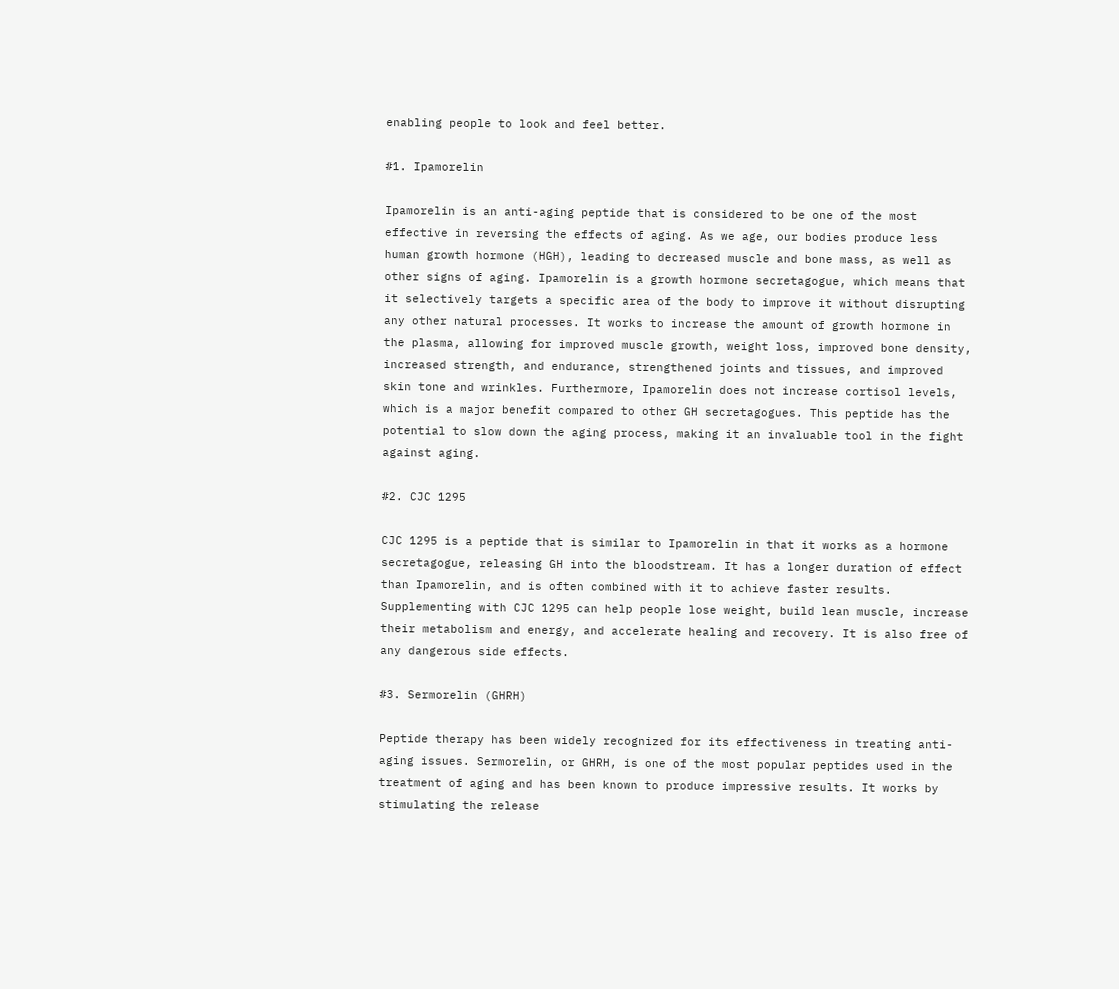enabling people to look and feel better.

#1. Ipamorelin

Ipamorelin is an anti-aging peptide that is considered to be one of the most effective in reversing the effects of aging. As we age, our bodies produce less human growth hormone (HGH), leading to decreased muscle and bone mass, as well as other signs of aging. Ipamorelin is a growth hormone secretagogue, which means that it selectively targets a specific area of the body to improve it without disrupting any other natural processes. It works to increase the amount of growth hormone in the plasma, allowing for improved muscle growth, weight loss, improved bone density, increased strength, and endurance, strengthened joints and tissues, and improved skin tone and wrinkles. Furthermore, Ipamorelin does not increase cortisol levels, which is a major benefit compared to other GH secretagogues. This peptide has the potential to slow down the aging process, making it an invaluable tool in the fight against aging.

#2. CJC 1295

CJC 1295 is a peptide that is similar to Ipamorelin in that it works as a hormone secretagogue, releasing GH into the bloodstream. It has a longer duration of effect than Ipamorelin, and is often combined with it to achieve faster results. Supplementing with CJC 1295 can help people lose weight, build lean muscle, increase their metabolism and energy, and accelerate healing and recovery. It is also free of any dangerous side effects.

#3. Sermorelin (GHRH)

Peptide therapy has been widely recognized for its effectiveness in treating anti-aging issues. Sermorelin, or GHRH, is one of the most popular peptides used in the treatment of aging and has been known to produce impressive results. It works by stimulating the release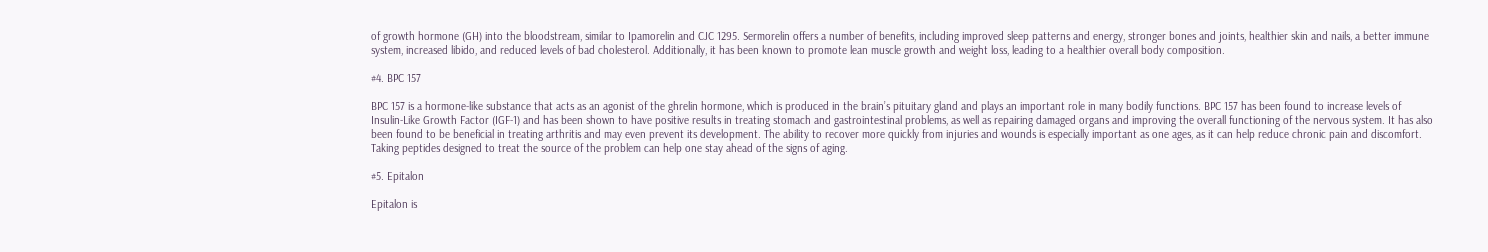of growth hormone (GH) into the bloodstream, similar to Ipamorelin and CJC 1295. Sermorelin offers a number of benefits, including improved sleep patterns and energy, stronger bones and joints, healthier skin and nails, a better immune system, increased libido, and reduced levels of bad cholesterol. Additionally, it has been known to promote lean muscle growth and weight loss, leading to a healthier overall body composition.

#4. BPC 157

BPC 157 is a hormone-like substance that acts as an agonist of the ghrelin hormone, which is produced in the brain’s pituitary gland and plays an important role in many bodily functions. BPC 157 has been found to increase levels of Insulin-Like Growth Factor (IGF-1) and has been shown to have positive results in treating stomach and gastrointestinal problems, as well as repairing damaged organs and improving the overall functioning of the nervous system. It has also been found to be beneficial in treating arthritis and may even prevent its development. The ability to recover more quickly from injuries and wounds is especially important as one ages, as it can help reduce chronic pain and discomfort. Taking peptides designed to treat the source of the problem can help one stay ahead of the signs of aging.

#5. Epitalon

Epitalon is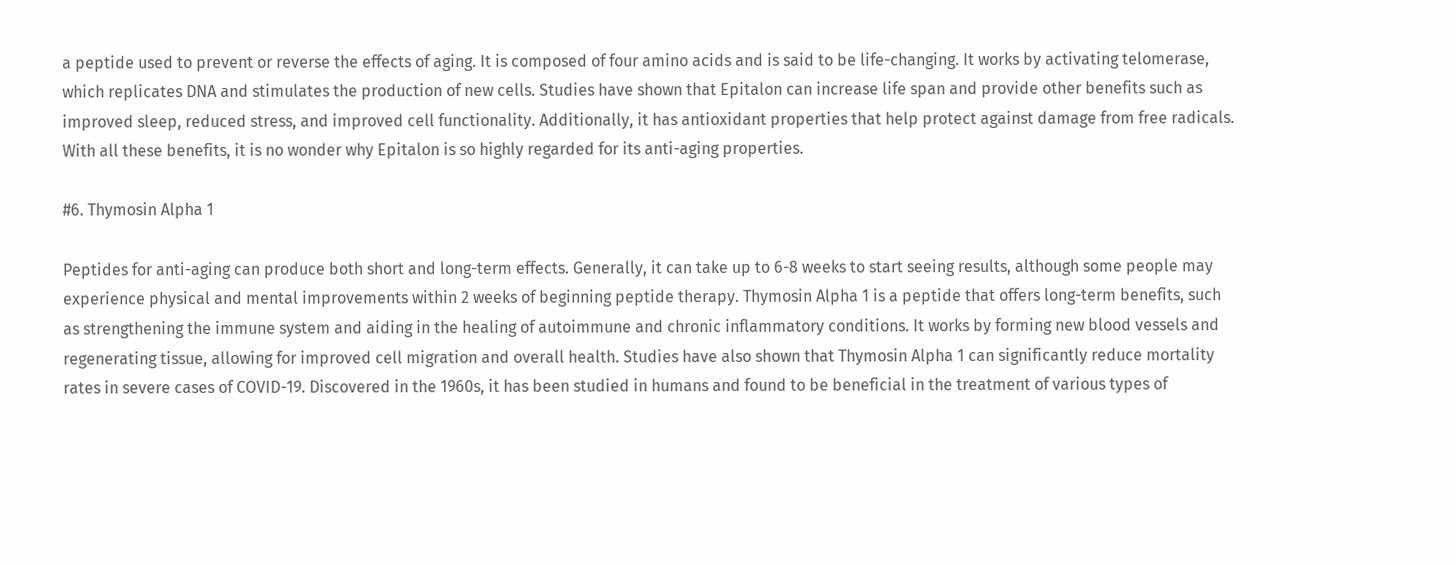a peptide used to prevent or reverse the effects of aging. It is composed of four amino acids and is said to be life-changing. It works by activating telomerase, which replicates DNA and stimulates the production of new cells. Studies have shown that Epitalon can increase life span and provide other benefits such as improved sleep, reduced stress, and improved cell functionality. Additionally, it has antioxidant properties that help protect against damage from free radicals. With all these benefits, it is no wonder why Epitalon is so highly regarded for its anti-aging properties.

#6. Thymosin Alpha 1

Peptides for anti-aging can produce both short and long-term effects. Generally, it can take up to 6-8 weeks to start seeing results, although some people may experience physical and mental improvements within 2 weeks of beginning peptide therapy. Thymosin Alpha 1 is a peptide that offers long-term benefits, such as strengthening the immune system and aiding in the healing of autoimmune and chronic inflammatory conditions. It works by forming new blood vessels and regenerating tissue, allowing for improved cell migration and overall health. Studies have also shown that Thymosin Alpha 1 can significantly reduce mortality rates in severe cases of COVID-19. Discovered in the 1960s, it has been studied in humans and found to be beneficial in the treatment of various types of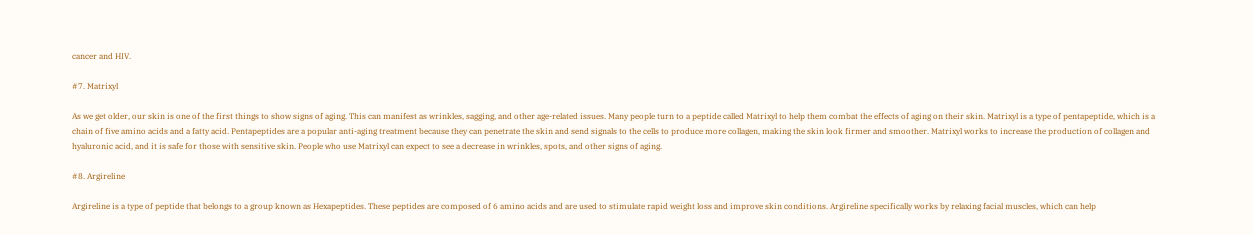cancer and HIV.

#7. Matrixyl

As we get older, our skin is one of the first things to show signs of aging. This can manifest as wrinkles, sagging, and other age-related issues. Many people turn to a peptide called Matrixyl to help them combat the effects of aging on their skin. Matrixyl is a type of pentapeptide, which is a chain of five amino acids and a fatty acid. Pentapeptides are a popular anti-aging treatment because they can penetrate the skin and send signals to the cells to produce more collagen, making the skin look firmer and smoother. Matrixyl works to increase the production of collagen and hyaluronic acid, and it is safe for those with sensitive skin. People who use Matrixyl can expect to see a decrease in wrinkles, spots, and other signs of aging.

#8. Argireline

Argireline is a type of peptide that belongs to a group known as Hexapeptides. These peptides are composed of 6 amino acids and are used to stimulate rapid weight loss and improve skin conditions. Argireline specifically works by relaxing facial muscles, which can help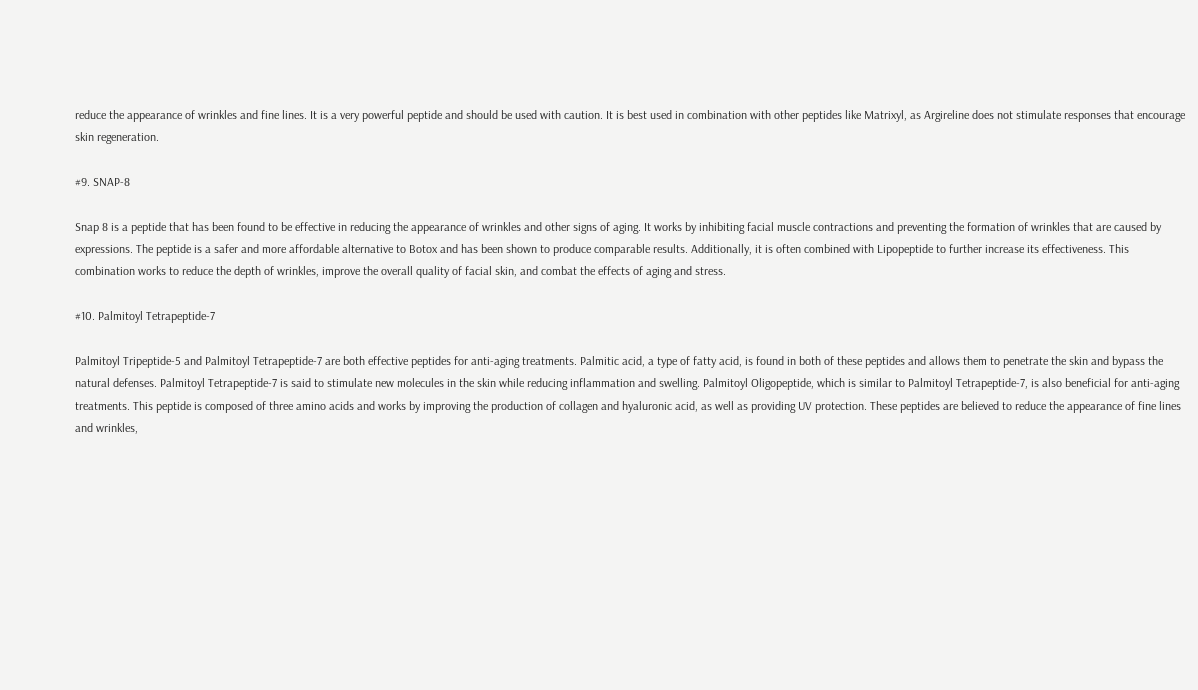reduce the appearance of wrinkles and fine lines. It is a very powerful peptide and should be used with caution. It is best used in combination with other peptides like Matrixyl, as Argireline does not stimulate responses that encourage skin regeneration.

#9. SNAP-8

Snap 8 is a peptide that has been found to be effective in reducing the appearance of wrinkles and other signs of aging. It works by inhibiting facial muscle contractions and preventing the formation of wrinkles that are caused by expressions. The peptide is a safer and more affordable alternative to Botox and has been shown to produce comparable results. Additionally, it is often combined with Lipopeptide to further increase its effectiveness. This combination works to reduce the depth of wrinkles, improve the overall quality of facial skin, and combat the effects of aging and stress.

#10. Palmitoyl Tetrapeptide-7

Palmitoyl Tripeptide-5 and Palmitoyl Tetrapeptide-7 are both effective peptides for anti-aging treatments. Palmitic acid, a type of fatty acid, is found in both of these peptides and allows them to penetrate the skin and bypass the natural defenses. Palmitoyl Tetrapeptide-7 is said to stimulate new molecules in the skin while reducing inflammation and swelling. Palmitoyl Oligopeptide, which is similar to Palmitoyl Tetrapeptide-7, is also beneficial for anti-aging treatments. This peptide is composed of three amino acids and works by improving the production of collagen and hyaluronic acid, as well as providing UV protection. These peptides are believed to reduce the appearance of fine lines and wrinkles,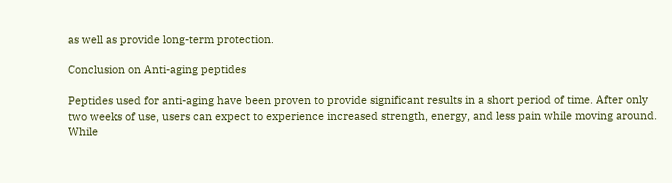as well as provide long-term protection.

Conclusion on Anti-aging peptides

Peptides used for anti-aging have been proven to provide significant results in a short period of time. After only two weeks of use, users can expect to experience increased strength, energy, and less pain while moving around. While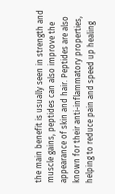the main benefit is usually seen in strength and muscle gains, peptides can also improve the appearance of skin and hair. Peptides are also known for their anti-inflammatory properties, helping to reduce pain and speed up healing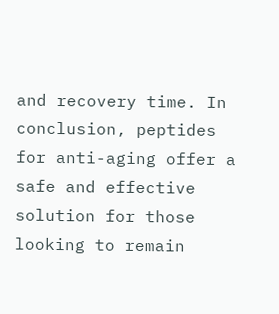and recovery time. In conclusion, peptides for anti-aging offer a safe and effective solution for those looking to remain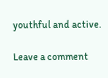youthful and active.

Leave a comment